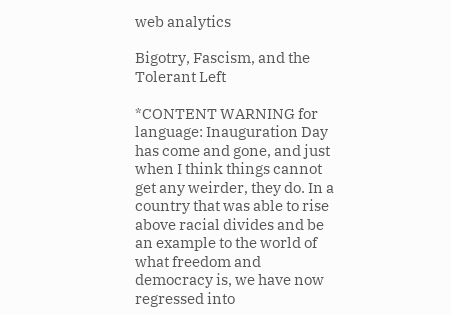web analytics

Bigotry, Fascism, and the Tolerant Left

*CONTENT WARNING for language: Inauguration Day has come and gone, and just when I think things cannot get any weirder, they do. In a country that was able to rise above racial divides and be an example to the world of what freedom and democracy is, we have now regressed into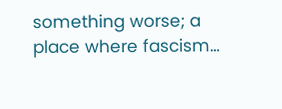something worse; a place where fascism…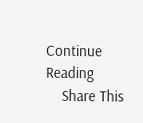Continue Reading
    Share This